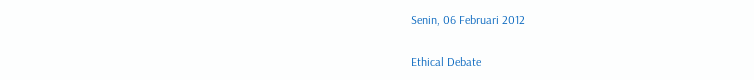Senin, 06 Februari 2012

Ethical Debate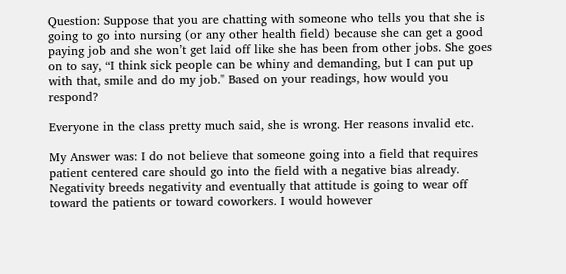Question: Suppose that you are chatting with someone who tells you that she is going to go into nursing (or any other health field) because she can get a good paying job and she won’t get laid off like she has been from other jobs. She goes on to say, “I think sick people can be whiny and demanding, but I can put up with that, smile and do my job." Based on your readings, how would you respond?

Everyone in the class pretty much said, she is wrong. Her reasons invalid etc.

My Answer was: I do not believe that someone going into a field that requires patient centered care should go into the field with a negative bias already. Negativity breeds negativity and eventually that attitude is going to wear off toward the patients or toward coworkers. I would however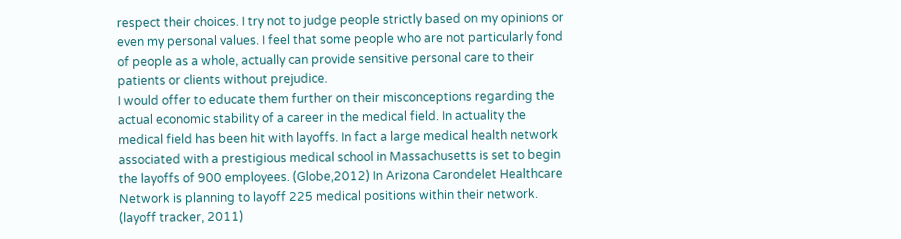respect their choices. I try not to judge people strictly based on my opinions or even my personal values. I feel that some people who are not particularly fond of people as a whole, actually can provide sensitive personal care to their patients or clients without prejudice.
I would offer to educate them further on their misconceptions regarding the actual economic stability of a career in the medical field. In actuality the medical field has been hit with layoffs. In fact a large medical health network associated with a prestigious medical school in Massachusetts is set to begin the layoffs of 900 employees. (Globe,2012) In Arizona Carondelet Healthcare Network is planning to layoff 225 medical positions within their network. (layoff tracker, 2011)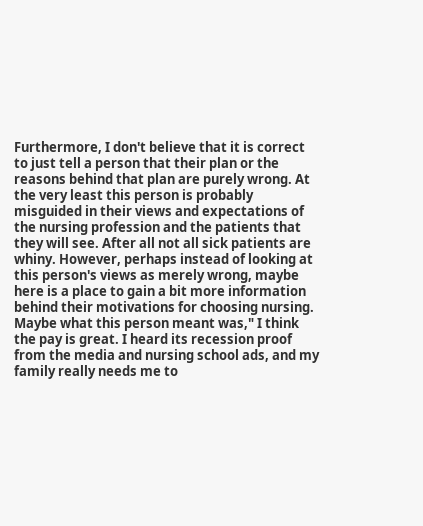Furthermore, I don't believe that it is correct to just tell a person that their plan or the reasons behind that plan are purely wrong. At the very least this person is probably misguided in their views and expectations of the nursing profession and the patients that they will see. After all not all sick patients are whiny. However, perhaps instead of looking at this person's views as merely wrong, maybe here is a place to gain a bit more information behind their motivations for choosing nursing. Maybe what this person meant was," I think the pay is great. I heard its recession proof from the media and nursing school ads, and my family really needs me to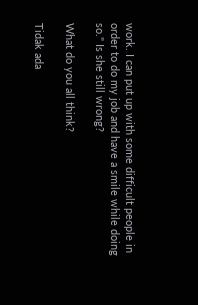work. I can put up with some difficult people in order to do my job and have a smile while doing so." Is she still wrong?

What do you all think?

Tidak ada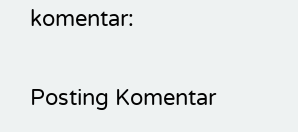komentar:

Posting Komentar